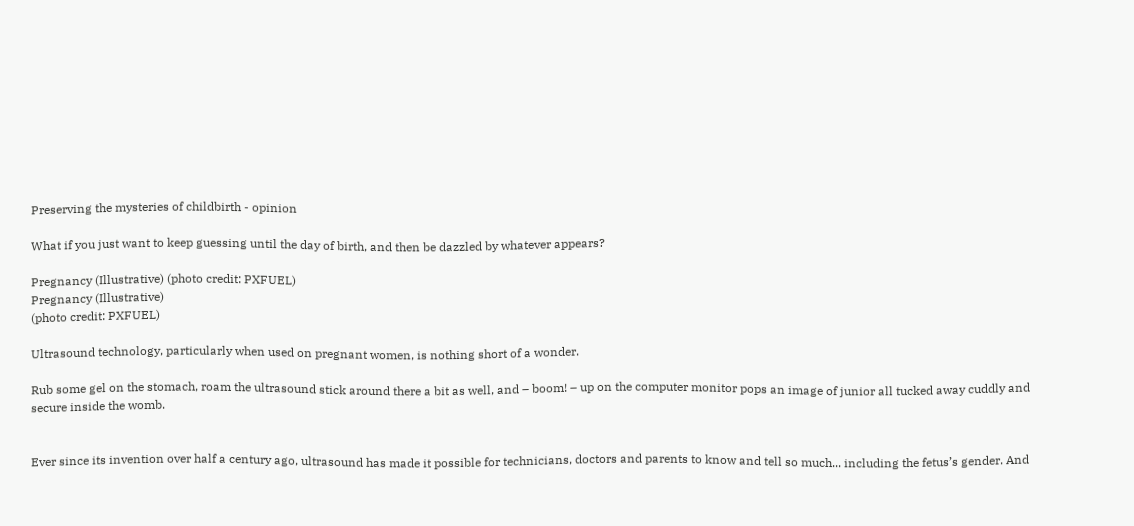Preserving the mysteries of childbirth - opinion

What if you just want to keep guessing until the day of birth, and then be dazzled by whatever appears?

Pregnancy (Illustrative) (photo credit: PXFUEL)
Pregnancy (Illustrative)
(photo credit: PXFUEL)

Ultrasound technology, particularly when used on pregnant women, is nothing short of a wonder.

Rub some gel on the stomach, roam the ultrasound stick around there a bit as well, and – boom! – up on the computer monitor pops an image of junior all tucked away cuddly and secure inside the womb.


Ever since its invention over half a century ago, ultrasound has made it possible for technicians, doctors and parents to know and tell so much... including the fetus’s gender. And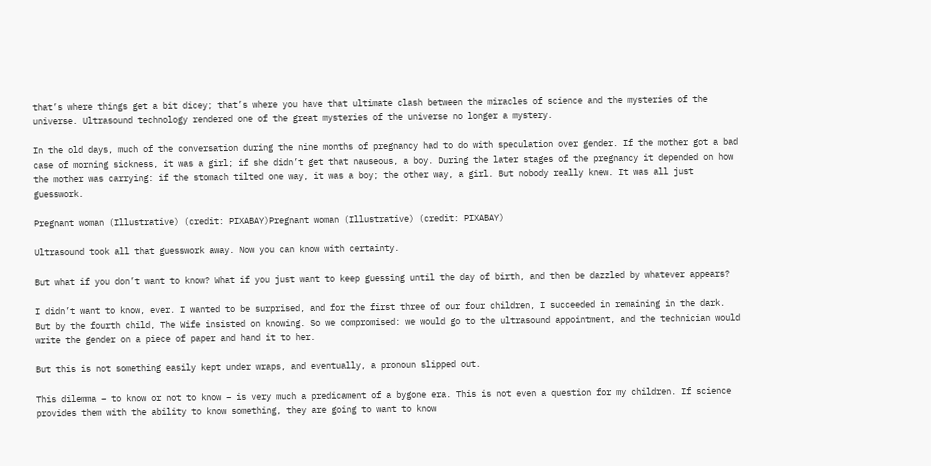that’s where things get a bit dicey; that’s where you have that ultimate clash between the miracles of science and the mysteries of the universe. Ultrasound technology rendered one of the great mysteries of the universe no longer a mystery.

In the old days, much of the conversation during the nine months of pregnancy had to do with speculation over gender. If the mother got a bad case of morning sickness, it was a girl; if she didn’t get that nauseous, a boy. During the later stages of the pregnancy it depended on how the mother was carrying: if the stomach tilted one way, it was a boy; the other way, a girl. But nobody really knew. It was all just guesswork.

Pregnant woman (Illustrative) (credit: PIXABAY)Pregnant woman (Illustrative) (credit: PIXABAY)

Ultrasound took all that guesswork away. Now you can know with certainty.

But what if you don’t want to know? What if you just want to keep guessing until the day of birth, and then be dazzled by whatever appears?

I didn’t want to know, ever. I wanted to be surprised, and for the first three of our four children, I succeeded in remaining in the dark. But by the fourth child, The Wife insisted on knowing. So we compromised: we would go to the ultrasound appointment, and the technician would write the gender on a piece of paper and hand it to her.

But this is not something easily kept under wraps, and eventually, a pronoun slipped out.

This dilemma – to know or not to know – is very much a predicament of a bygone era. This is not even a question for my children. If science provides them with the ability to know something, they are going to want to know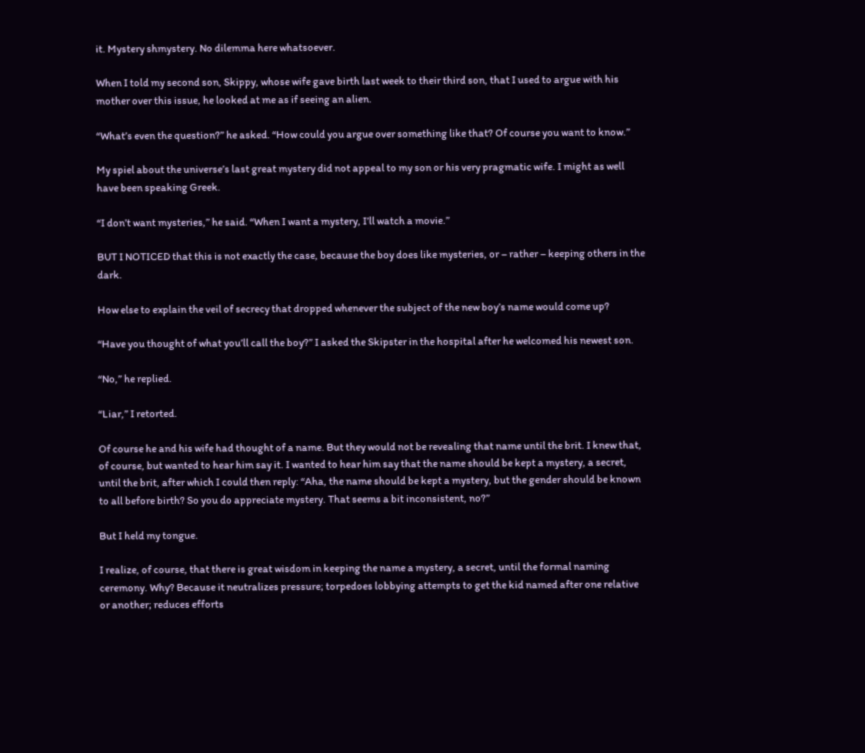it. Mystery shmystery. No dilemma here whatsoever.

When I told my second son, Skippy, whose wife gave birth last week to their third son, that I used to argue with his mother over this issue, he looked at me as if seeing an alien.

“What’s even the question?” he asked. “How could you argue over something like that? Of course you want to know.”

My spiel about the universe’s last great mystery did not appeal to my son or his very pragmatic wife. I might as well have been speaking Greek.

“I don’t want mysteries,” he said. “When I want a mystery, I’ll watch a movie.”

BUT I NOTICED that this is not exactly the case, because the boy does like mysteries, or – rather – keeping others in the dark.

How else to explain the veil of secrecy that dropped whenever the subject of the new boy’s name would come up?

“Have you thought of what you’ll call the boy?” I asked the Skipster in the hospital after he welcomed his newest son.

“No,” he replied.

“Liar,” I retorted.

Of course he and his wife had thought of a name. But they would not be revealing that name until the brit. I knew that, of course, but wanted to hear him say it. I wanted to hear him say that the name should be kept a mystery, a secret, until the brit, after which I could then reply: “Aha, the name should be kept a mystery, but the gender should be known to all before birth? So you do appreciate mystery. That seems a bit inconsistent, no?”

But I held my tongue.

I realize, of course, that there is great wisdom in keeping the name a mystery, a secret, until the formal naming ceremony. Why? Because it neutralizes pressure; torpedoes lobbying attempts to get the kid named after one relative or another; reduces efforts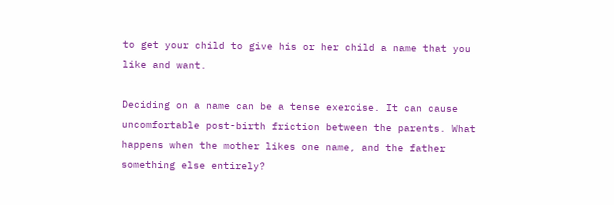to get your child to give his or her child a name that you like and want.

Deciding on a name can be a tense exercise. It can cause uncomfortable post-birth friction between the parents. What happens when the mother likes one name, and the father something else entirely?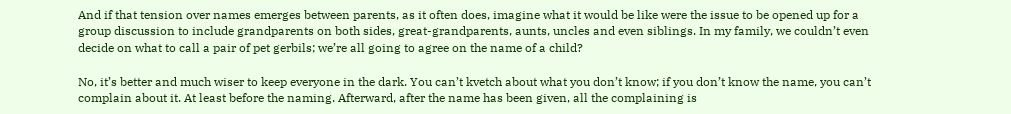And if that tension over names emerges between parents, as it often does, imagine what it would be like were the issue to be opened up for a group discussion to include grandparents on both sides, great-grandparents, aunts, uncles and even siblings. In my family, we couldn’t even decide on what to call a pair of pet gerbils; we’re all going to agree on the name of a child?

No, it’s better and much wiser to keep everyone in the dark. You can’t kvetch about what you don’t know; if you don’t know the name, you can’t complain about it. At least before the naming. Afterward, after the name has been given, all the complaining is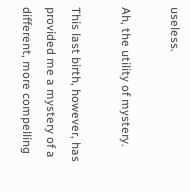useless.

Ah, the utility of mystery.

This last birth, however, has provided me a mystery of a different, more compelling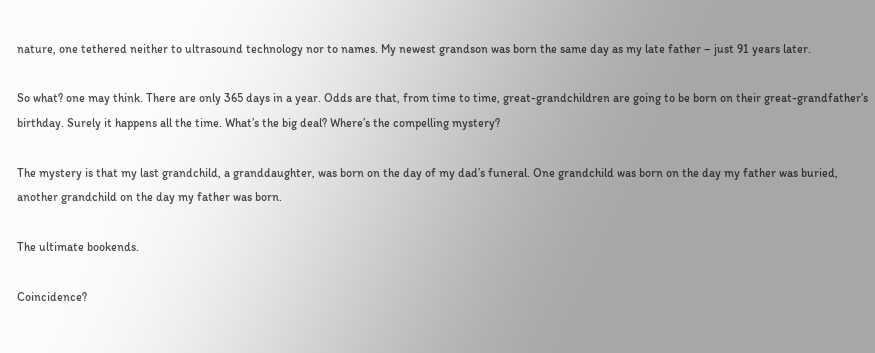nature, one tethered neither to ultrasound technology nor to names. My newest grandson was born the same day as my late father – just 91 years later.

So what? one may think. There are only 365 days in a year. Odds are that, from time to time, great-grandchildren are going to be born on their great-grandfather’s birthday. Surely it happens all the time. What’s the big deal? Where’s the compelling mystery?

The mystery is that my last grandchild, a granddaughter, was born on the day of my dad’s funeral. One grandchild was born on the day my father was buried, another grandchild on the day my father was born.

The ultimate bookends.

Coincidence?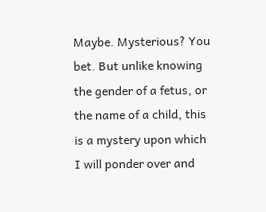Maybe. Mysterious? You bet. But unlike knowing the gender of a fetus, or the name of a child, this is a mystery upon which I will ponder over and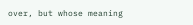over, but whose meaning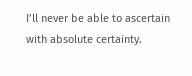I’ll never be able to ascertain with absolute certainty.